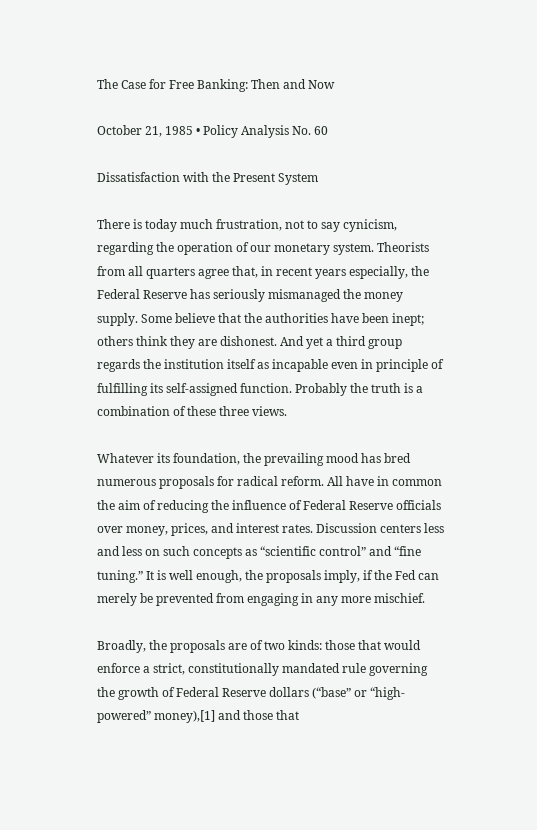The Case for Free Banking: Then and Now

October 21, 1985 • Policy Analysis No. 60

Dissatisfaction with the Present System

There is today much frustration, not to say cynicism, regarding the operation of our monetary system. Theorists from all quarters agree that, in recent years especially, the Federal Reserve has seriously mismanaged the money supply. Some believe that the authorities have been inept; others think they are dishonest. And yet a third group regards the institution itself as incapable even in principle of fulfilling its self‐assigned function. Probably the truth is a combination of these three views.

Whatever its foundation, the prevailing mood has bred numerous proposals for radical reform. All have in common the aim of reducing the influence of Federal Reserve officials over money, prices, and interest rates. Discussion centers less and less on such concepts as “scientific control” and “fine tuning.” It is well enough, the proposals imply, if the Fed can merely be prevented from engaging in any more mischief.

Broadly, the proposals are of two kinds: those that would enforce a strict, constitutionally mandated rule governing the growth of Federal Reserve dollars (“base” or “high‐powered” money),[1] and those that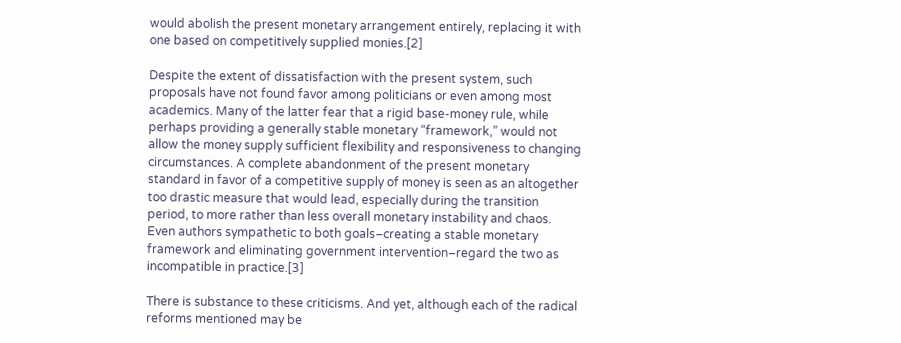would abolish the present monetary arrangement entirely, replacing it with one based on competitively supplied monies.[2]

Despite the extent of dissatisfaction with the present system, such proposals have not found favor among politicians or even among most academics. Many of the latter fear that a rigid base‐money rule, while perhaps providing a generally stable monetary “framework,” would not allow the money supply sufficient flexibility and responsiveness to changing circumstances. A complete abandonment of the present monetary standard in favor of a competitive supply of money is seen as an altogether too drastic measure that would lead, especially during the transition period, to more rather than less overall monetary instability and chaos. Even authors sympathetic to both goals–creating a stable monetary framework and eliminating government intervention–regard the two as incompatible in practice.[3]

There is substance to these criticisms. And yet, although each of the radical reforms mentioned may be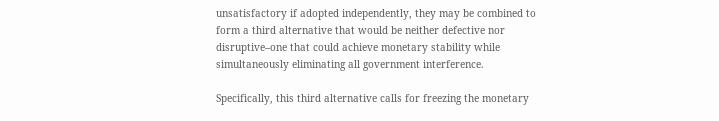unsatisfactory if adopted independently, they may be combined to form a third alternative that would be neither defective nor disruptive–one that could achieve monetary stability while simultaneously eliminating all government interference.

Specifically, this third alternative calls for freezing the monetary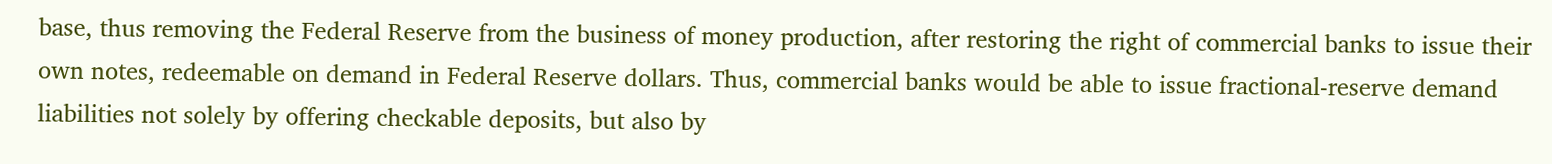base, thus removing the Federal Reserve from the business of money production, after restoring the right of commercial banks to issue their own notes, redeemable on demand in Federal Reserve dollars. Thus, commercial banks would be able to issue fractional‐reserve demand liabilities not solely by offering checkable deposits, but also by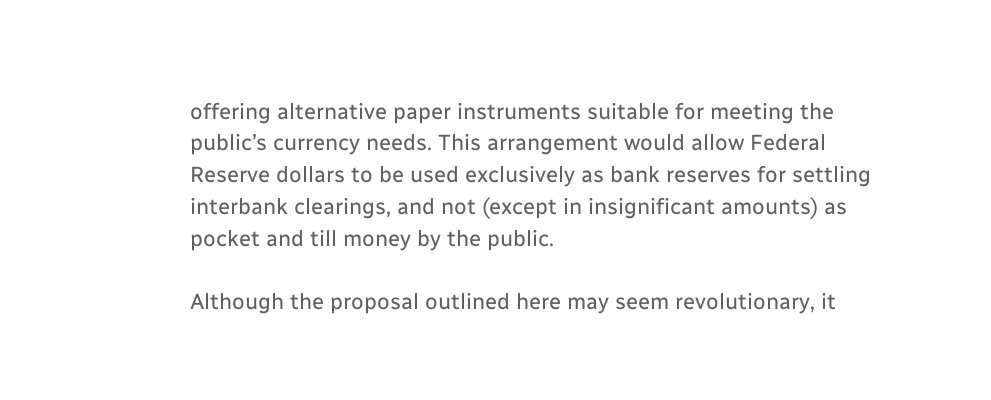offering alternative paper instruments suitable for meeting the public’s currency needs. This arrangement would allow Federal Reserve dollars to be used exclusively as bank reserves for settling interbank clearings, and not (except in insignificant amounts) as pocket and till money by the public.

Although the proposal outlined here may seem revolutionary, it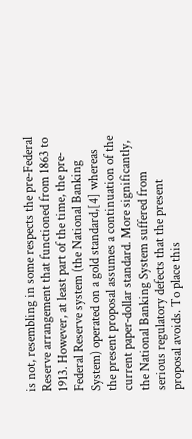is not, resembling in some respects the pre‐Federal Reserve arrangement that functioned from 1863 to 1913. However, at least part of the time, the pre‐Federal Reserve system (the National Banking System) operated on a gold standard,[4] whereas the present proposal assumes a continuation of the current paper‐dollar standard. More significantly, the National Banking System suffered from serious regulatory defects that the present proposal avoids. To place this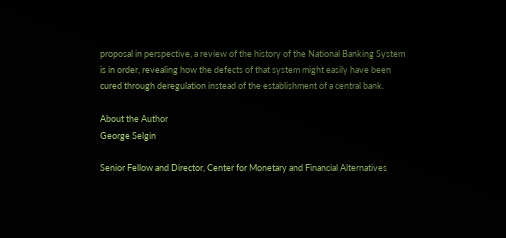proposal in perspective, a review of the history of the National Banking System is in order, revealing how the defects of that system might easily have been cured through deregulation instead of the establishment of a central bank.

About the Author
George Selgin

Senior Fellow and Director, Center for Monetary and Financial Alternatives